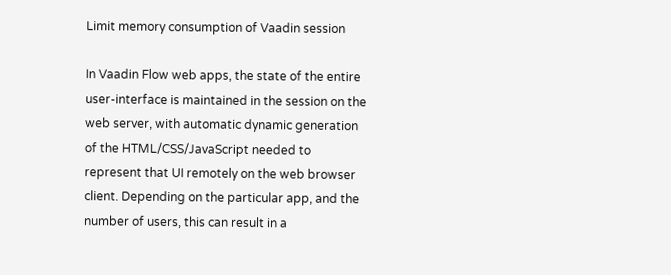Limit memory consumption of Vaadin session

In Vaadin Flow web apps, the state of the entire user-interface is maintained in the session on the web server, with automatic dynamic generation of the HTML/CSS/JavaScript needed to represent that UI remotely on the web browser client. Depending on the particular app, and the number of users, this can result in a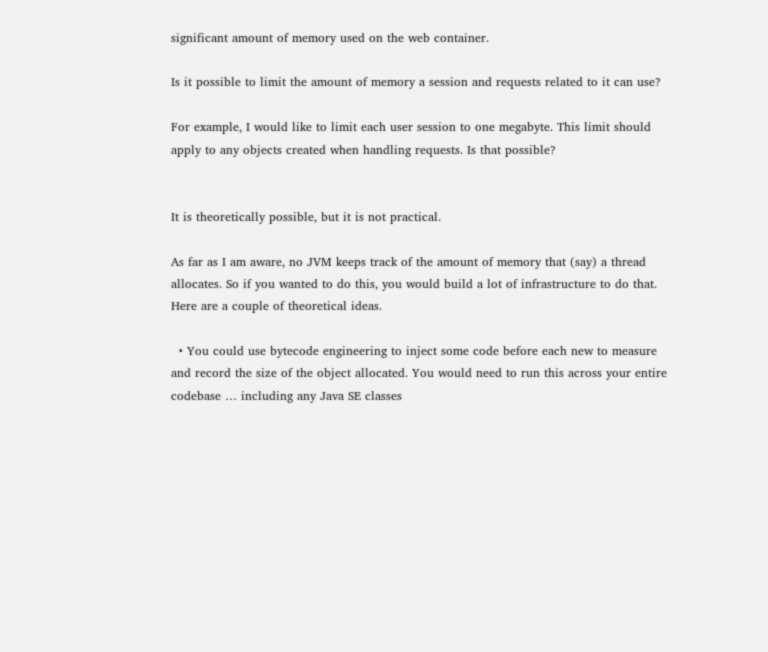significant amount of memory used on the web container.

Is it possible to limit the amount of memory a session and requests related to it can use?

For example, I would like to limit each user session to one megabyte. This limit should apply to any objects created when handling requests. Is that possible?


It is theoretically possible, but it is not practical.

As far as I am aware, no JVM keeps track of the amount of memory that (say) a thread allocates. So if you wanted to do this, you would build a lot of infrastructure to do that. Here are a couple of theoretical ideas.

  • You could use bytecode engineering to inject some code before each new to measure and record the size of the object allocated. You would need to run this across your entire codebase … including any Java SE classes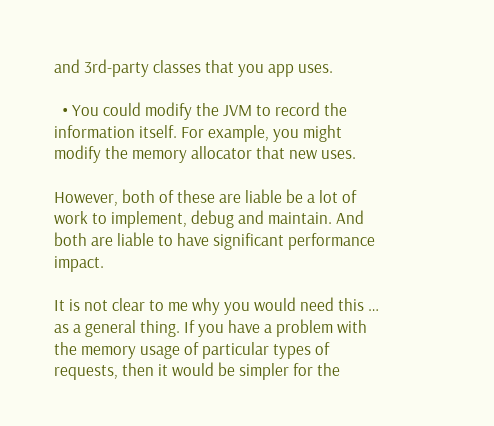and 3rd-party classes that you app uses.

  • You could modify the JVM to record the information itself. For example, you might modify the memory allocator that new uses.

However, both of these are liable be a lot of work to implement, debug and maintain. And both are liable to have significant performance impact.

It is not clear to me why you would need this … as a general thing. If you have a problem with the memory usage of particular types of requests, then it would be simpler for the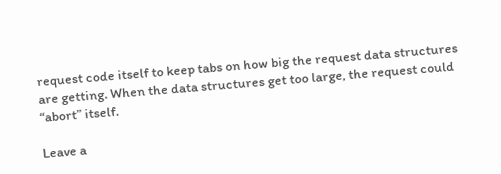request code itself to keep tabs on how big the request data structures are getting. When the data structures get too large, the request could “abort” itself.

Leave a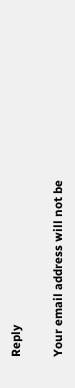Reply

Your email address will not be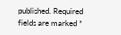published. Required fields are marked *